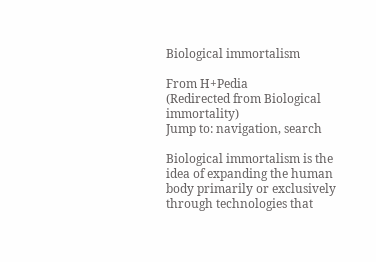Biological immortalism

From H+Pedia
(Redirected from Biological immortality)
Jump to: navigation, search

Biological immortalism is the idea of expanding the human body primarily or exclusively through technologies that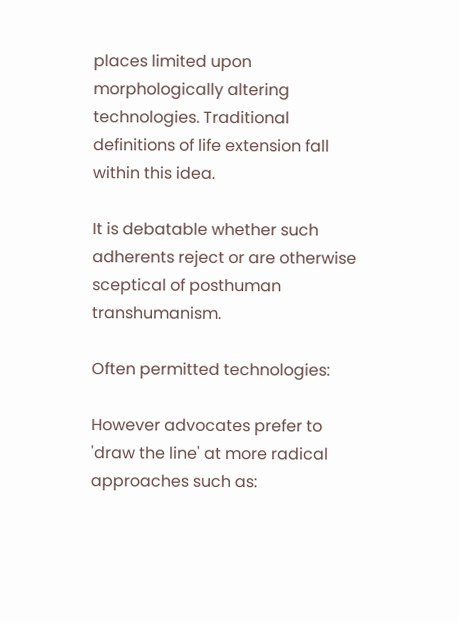places limited upon morphologically altering technologies. Traditional definitions of life extension fall within this idea.

It is debatable whether such adherents reject or are otherwise sceptical of posthuman transhumanism.

Often permitted technologies:

However advocates prefer to 'draw the line' at more radical approaches such as: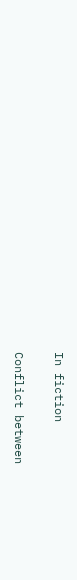In fiction

Conflict between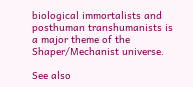biological immortalists and posthuman transhumanists is a major theme of the Shaper/Mechanist universe.

See also